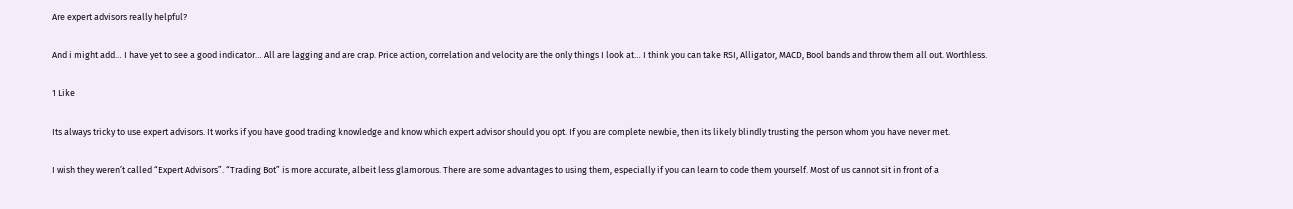Are expert advisors really helpful?

And i might add… I have yet to see a good indicator… All are lagging and are crap. Price action, correlation and velocity are the only things I look at… I think you can take RSI, Alligator, MACD, Bool bands and throw them all out. Worthless.

1 Like

Its always tricky to use expert advisors. It works if you have good trading knowledge and know which expert advisor should you opt. If you are complete newbie, then its likely blindly trusting the person whom you have never met.

I wish they weren’t called “Expert Advisors”. “Trading Bot” is more accurate, albeit less glamorous. There are some advantages to using them, especially if you can learn to code them yourself. Most of us cannot sit in front of a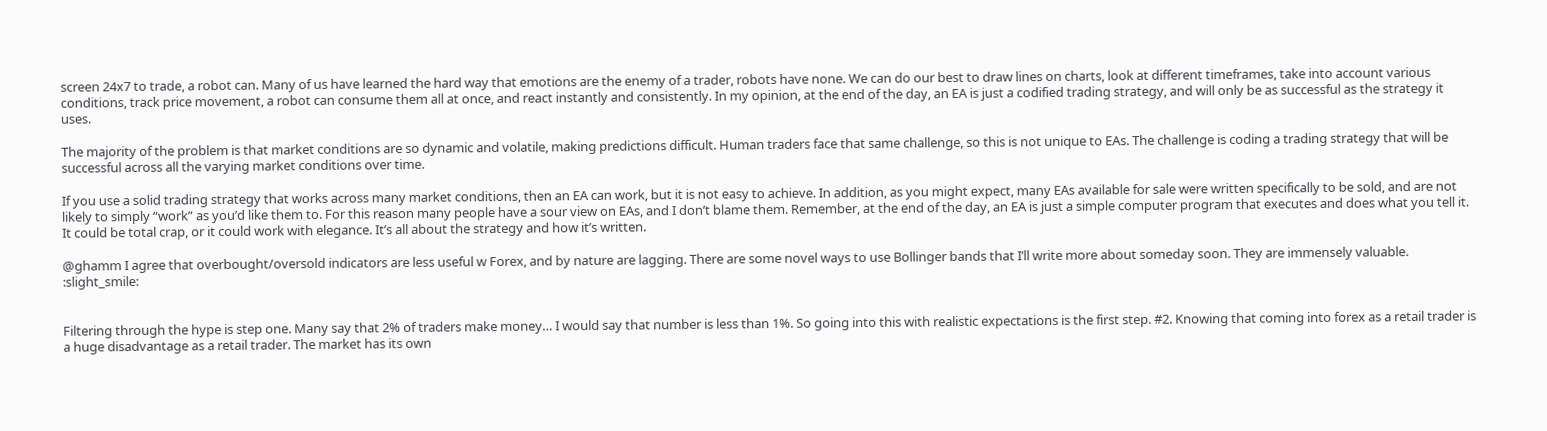screen 24x7 to trade, a robot can. Many of us have learned the hard way that emotions are the enemy of a trader, robots have none. We can do our best to draw lines on charts, look at different timeframes, take into account various conditions, track price movement, a robot can consume them all at once, and react instantly and consistently. In my opinion, at the end of the day, an EA is just a codified trading strategy, and will only be as successful as the strategy it uses.

The majority of the problem is that market conditions are so dynamic and volatile, making predictions difficult. Human traders face that same challenge, so this is not unique to EAs. The challenge is coding a trading strategy that will be successful across all the varying market conditions over time.

If you use a solid trading strategy that works across many market conditions, then an EA can work, but it is not easy to achieve. In addition, as you might expect, many EAs available for sale were written specifically to be sold, and are not likely to simply “work” as you’d like them to. For this reason many people have a sour view on EAs, and I don’t blame them. Remember, at the end of the day, an EA is just a simple computer program that executes and does what you tell it. It could be total crap, or it could work with elegance. It’s all about the strategy and how it’s written.

@ghamm I agree that overbought/oversold indicators are less useful w Forex, and by nature are lagging. There are some novel ways to use Bollinger bands that I’ll write more about someday soon. They are immensely valuable. :slight_smile:


Filtering through the hype is step one. Many say that 2% of traders make money… I would say that number is less than 1%. So going into this with realistic expectations is the first step. #2. Knowing that coming into forex as a retail trader is a huge disadvantage as a retail trader. The market has its own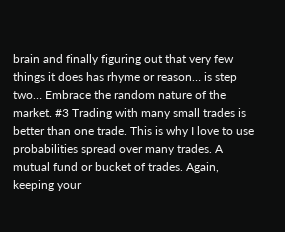brain and finally figuring out that very few things it does has rhyme or reason… is step two… Embrace the random nature of the market. #3 Trading with many small trades is better than one trade. This is why I love to use probabilities spread over many trades. A mutual fund or bucket of trades. Again, keeping your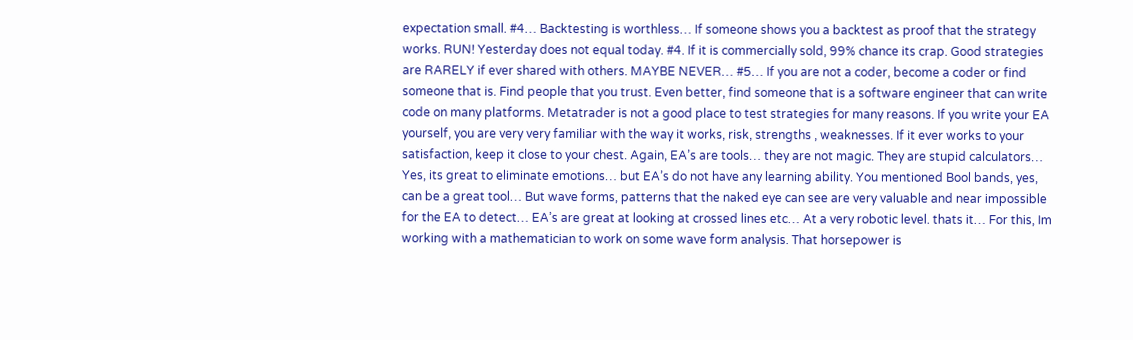expectation small. #4… Backtesting is worthless… If someone shows you a backtest as proof that the strategy works. RUN! Yesterday does not equal today. #4. If it is commercially sold, 99% chance its crap. Good strategies are RARELY if ever shared with others. MAYBE NEVER… #5… If you are not a coder, become a coder or find someone that is. Find people that you trust. Even better, find someone that is a software engineer that can write code on many platforms. Metatrader is not a good place to test strategies for many reasons. If you write your EA yourself, you are very very familiar with the way it works, risk, strengths , weaknesses. If it ever works to your satisfaction, keep it close to your chest. Again, EA’s are tools… they are not magic. They are stupid calculators… Yes, its great to eliminate emotions… but EA’s do not have any learning ability. You mentioned Bool bands, yes, can be a great tool… But wave forms, patterns that the naked eye can see are very valuable and near impossible for the EA to detect… EA’s are great at looking at crossed lines etc… At a very robotic level. thats it… For this, Im working with a mathematician to work on some wave form analysis. That horsepower is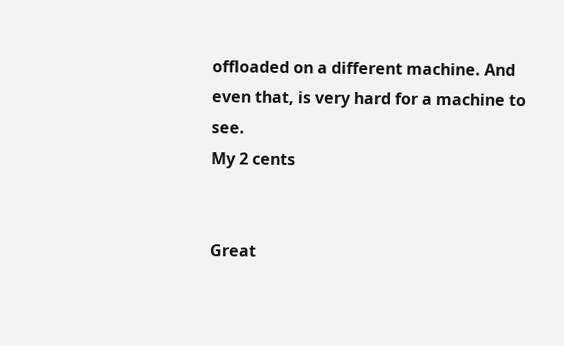offloaded on a different machine. And even that, is very hard for a machine to see.
My 2 cents


Great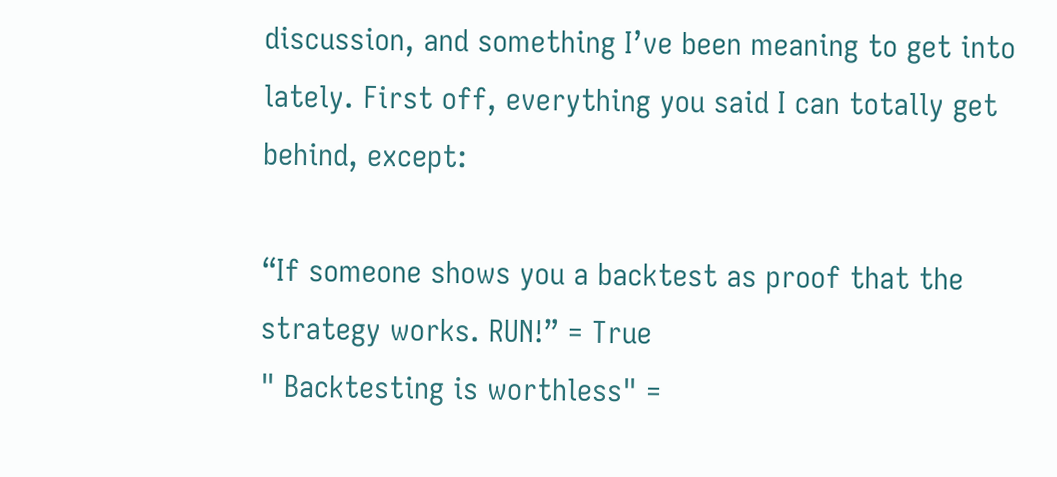discussion, and something I’ve been meaning to get into lately. First off, everything you said I can totally get behind, except:

“If someone shows you a backtest as proof that the strategy works. RUN!” = True
" Backtesting is worthless" =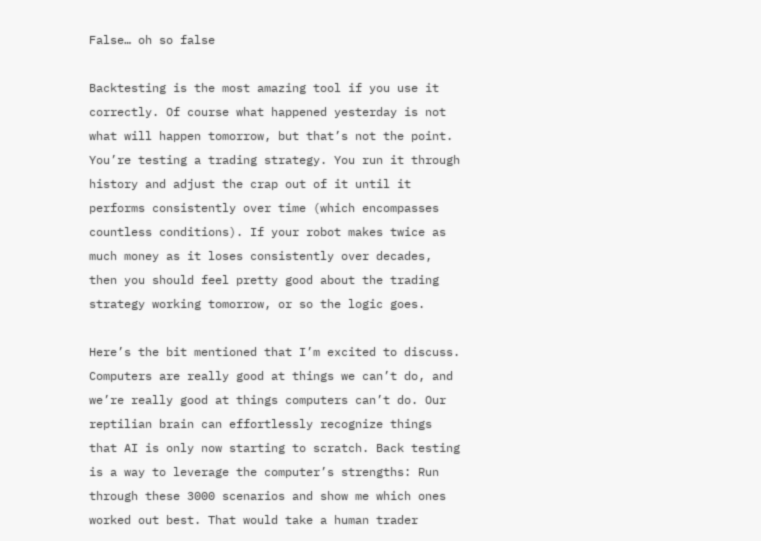False… oh so false

Backtesting is the most amazing tool if you use it correctly. Of course what happened yesterday is not what will happen tomorrow, but that’s not the point. You’re testing a trading strategy. You run it through history and adjust the crap out of it until it performs consistently over time (which encompasses countless conditions). If your robot makes twice as much money as it loses consistently over decades, then you should feel pretty good about the trading strategy working tomorrow, or so the logic goes.

Here’s the bit mentioned that I’m excited to discuss. Computers are really good at things we can’t do, and we’re really good at things computers can’t do. Our reptilian brain can effortlessly recognize things that AI is only now starting to scratch. Back testing is a way to leverage the computer’s strengths: Run through these 3000 scenarios and show me which ones worked out best. That would take a human trader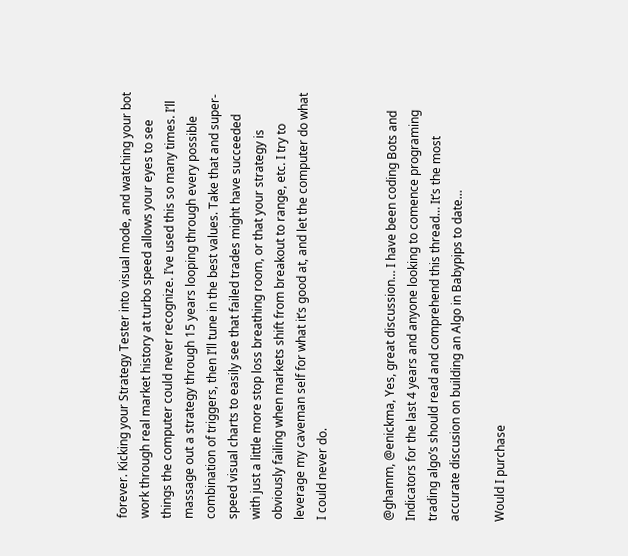forever. Kicking your Strategy Tester into visual mode, and watching your bot work through real market history at turbo speed allows your eyes to see things the computer could never recognize. I’ve used this so many times. I’ll massage out a strategy through 15 years looping through every possible combination of triggers, then I’ll tune in the best values. Take that and super-speed visual charts to easily see that failed trades might have succeeded with just a little more stop loss breathing room, or that your strategy is obviously failing when markets shift from breakout to range, etc. I try to leverage my caveman self for what it’s good at, and let the computer do what I could never do.


@ghamm, @enickma, Yes, great discussion… I have been coding Bots and Indicators for the last 4 years and anyone looking to comence programing trading algo’s should read and comprehend this thread… It’s the most accurate discusion on building an Algo in Babypips to date…

Would I purchase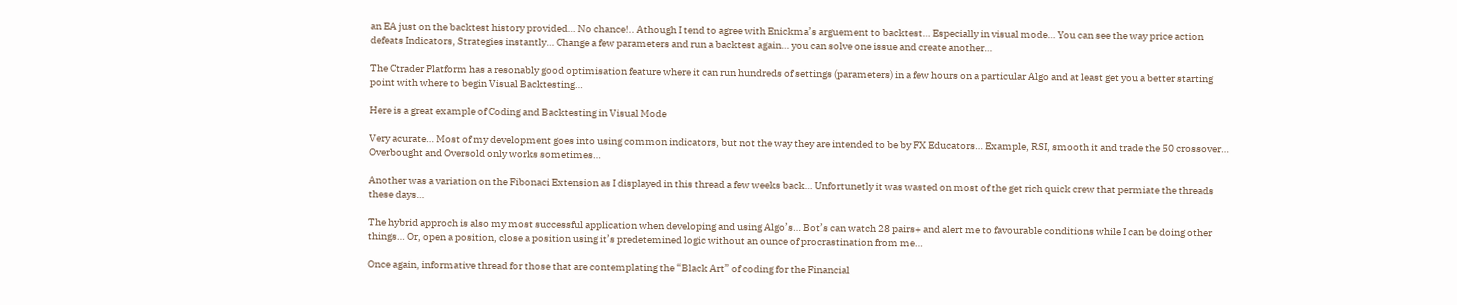an EA just on the backtest history provided… No chance!.. Athough I tend to agree with Enickma’s arguement to backtest… Especially in visual mode… You can see the way price action defeats Indicators, Strategies instantly… Change a few parameters and run a backtest again… you can solve one issue and create another…

The Ctrader Platform has a resonably good optimisation feature where it can run hundreds of settings (parameters) in a few hours on a particular Algo and at least get you a better starting point with where to begin Visual Backtesting…

Here is a great example of Coding and Backtesting in Visual Mode

Very acurate… Most of my development goes into using common indicators, but not the way they are intended to be by FX Educators… Example, RSI, smooth it and trade the 50 crossover… Overbought and Oversold only works sometimes…

Another was a variation on the Fibonaci Extension as I displayed in this thread a few weeks back… Unfortunetly it was wasted on most of the get rich quick crew that permiate the threads these days…

The hybrid approch is also my most successful application when developing and using Algo’s… Bot’s can watch 28 pairs+ and alert me to favourable conditions while I can be doing other things… Or, open a position, close a position using it’s predetemined logic without an ounce of procrastination from me…

Once again, informative thread for those that are contemplating the “Black Art” of coding for the Financial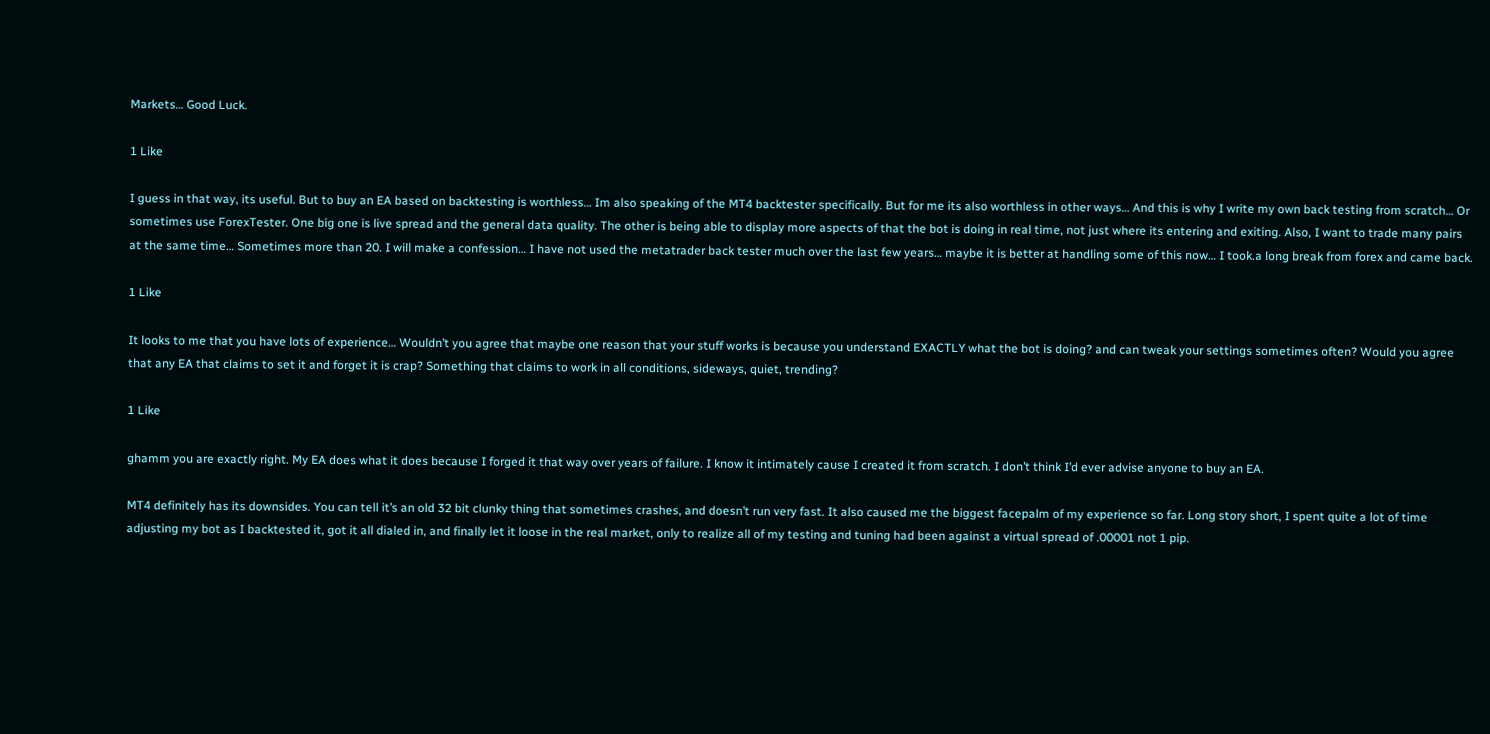Markets… Good Luck.

1 Like

I guess in that way, its useful. But to buy an EA based on backtesting is worthless… Im also speaking of the MT4 backtester specifically. But for me its also worthless in other ways… And this is why I write my own back testing from scratch… Or sometimes use ForexTester. One big one is live spread and the general data quality. The other is being able to display more aspects of that the bot is doing in real time, not just where its entering and exiting. Also, I want to trade many pairs at the same time… Sometimes more than 20. I will make a confession… I have not used the metatrader back tester much over the last few years… maybe it is better at handling some of this now… I took.a long break from forex and came back.

1 Like

It looks to me that you have lots of experience… Wouldn’t you agree that maybe one reason that your stuff works is because you understand EXACTLY what the bot is doing? and can tweak your settings sometimes often? Would you agree that any EA that claims to set it and forget it is crap? Something that claims to work in all conditions, sideways, quiet, trending?

1 Like

ghamm you are exactly right. My EA does what it does because I forged it that way over years of failure. I know it intimately cause I created it from scratch. I don’t think I’d ever advise anyone to buy an EA.

MT4 definitely has its downsides. You can tell it’s an old 32 bit clunky thing that sometimes crashes, and doesn’t run very fast. It also caused me the biggest facepalm of my experience so far. Long story short, I spent quite a lot of time adjusting my bot as I backtested it, got it all dialed in, and finally let it loose in the real market, only to realize all of my testing and tuning had been against a virtual spread of .00001 not 1 pip.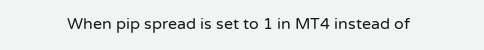When pip spread is set to 1 in MT4 instead of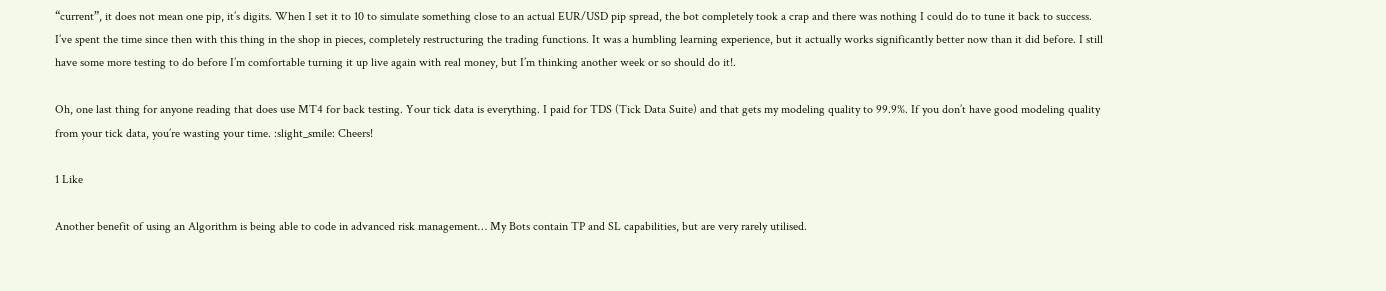“current”, it does not mean one pip, it’s digits. When I set it to 10 to simulate something close to an actual EUR/USD pip spread, the bot completely took a crap and there was nothing I could do to tune it back to success. I’ve spent the time since then with this thing in the shop in pieces, completely restructuring the trading functions. It was a humbling learning experience, but it actually works significantly better now than it did before. I still have some more testing to do before I’m comfortable turning it up live again with real money, but I’m thinking another week or so should do it!.

Oh, one last thing for anyone reading that does use MT4 for back testing. Your tick data is everything. I paid for TDS (Tick Data Suite) and that gets my modeling quality to 99.9%. If you don’t have good modeling quality from your tick data, you’re wasting your time. :slight_smile: Cheers!

1 Like

Another benefit of using an Algorithm is being able to code in advanced risk management… My Bots contain TP and SL capabilities, but are very rarely utilised.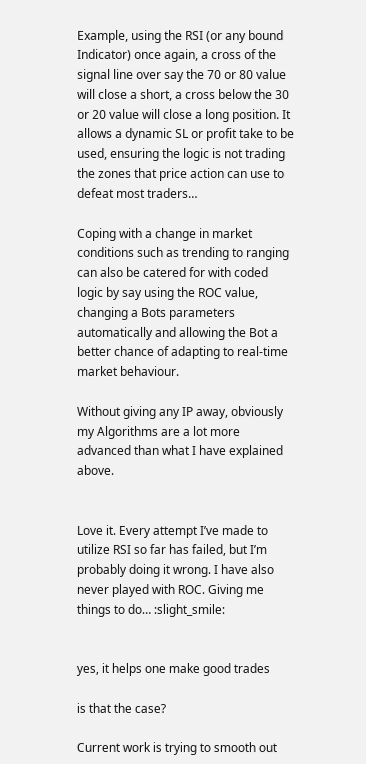Example, using the RSI (or any bound Indicator) once again, a cross of the signal line over say the 70 or 80 value will close a short, a cross below the 30 or 20 value will close a long position. It allows a dynamic SL or profit take to be used, ensuring the logic is not trading the zones that price action can use to defeat most traders…

Coping with a change in market conditions such as trending to ranging can also be catered for with coded logic by say using the ROC value, changing a Bots parameters automatically and allowing the Bot a better chance of adapting to real-time market behaviour.

Without giving any IP away, obviously my Algorithms are a lot more advanced than what I have explained above.


Love it. Every attempt I’ve made to utilize RSI so far has failed, but I’m probably doing it wrong. I have also never played with ROC. Giving me things to do… :slight_smile:


yes, it helps one make good trades

is that the case?

Current work is trying to smooth out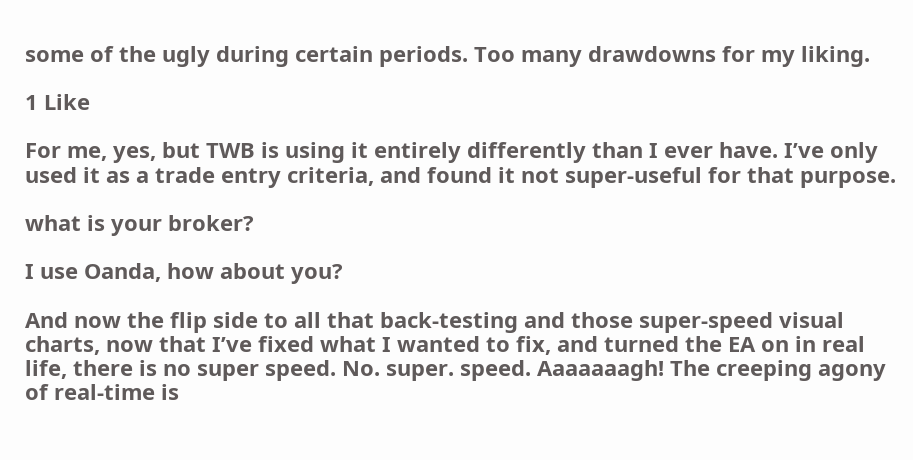some of the ugly during certain periods. Too many drawdowns for my liking.

1 Like

For me, yes, but TWB is using it entirely differently than I ever have. I’ve only used it as a trade entry criteria, and found it not super-useful for that purpose.

what is your broker?

I use Oanda, how about you?

And now the flip side to all that back-testing and those super-speed visual charts, now that I’ve fixed what I wanted to fix, and turned the EA on in real life, there is no super speed. No. super. speed. Aaaaaaagh! The creeping agony of real-time is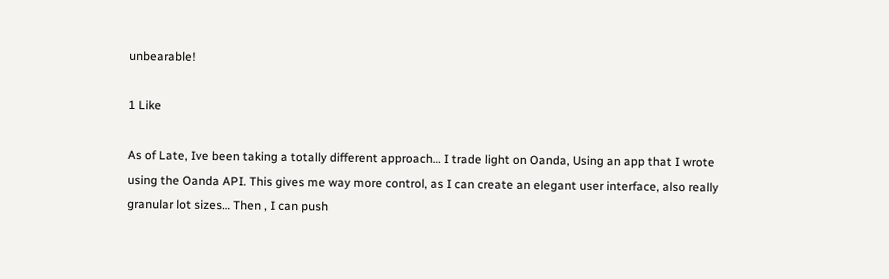unbearable!

1 Like

As of Late, Ive been taking a totally different approach… I trade light on Oanda, Using an app that I wrote using the Oanda API. This gives me way more control, as I can create an elegant user interface, also really granular lot sizes… Then , I can push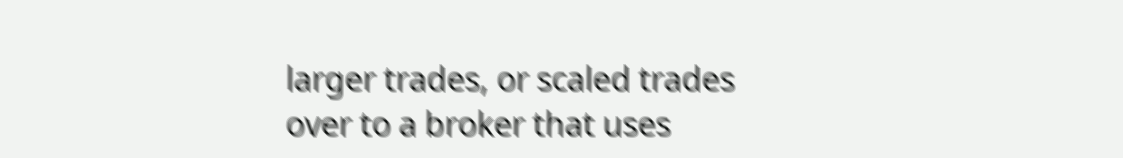larger trades, or scaled trades over to a broker that uses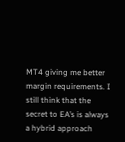MT4 giving me better margin requirements. I still think that the secret to EA’s is always a hybrid approach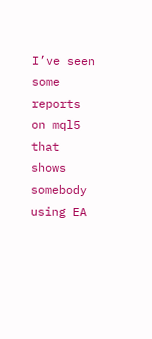I’ve seen some reports on mql5 that shows somebody using EA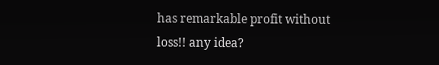has remarkable profit without loss!! any idea?